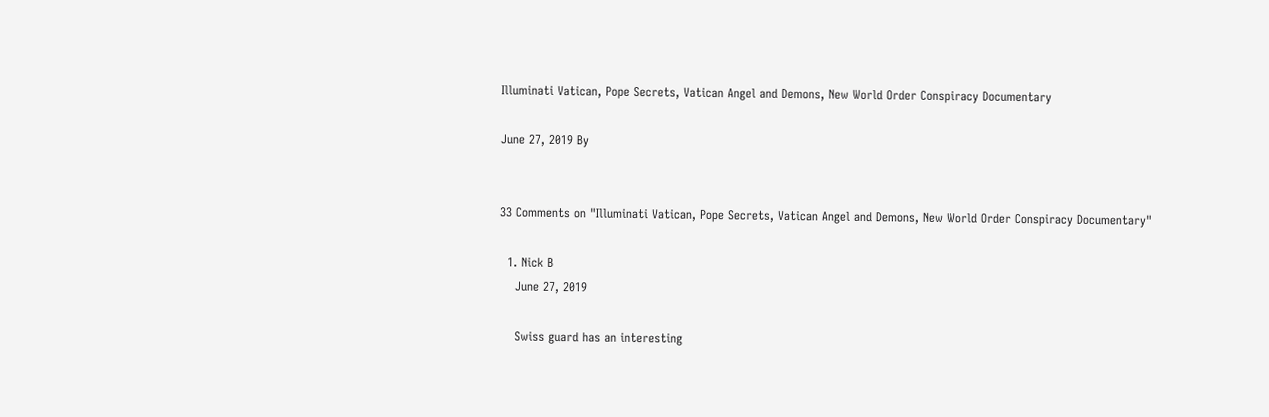Illuminati Vatican, Pope Secrets, Vatican Angel and Demons, New World Order Conspiracy Documentary

June 27, 2019 By


33 Comments on "Illuminati Vatican, Pope Secrets, Vatican Angel and Demons, New World Order Conspiracy Documentary"

  1. Nick B
    June 27, 2019

    Swiss guard has an interesting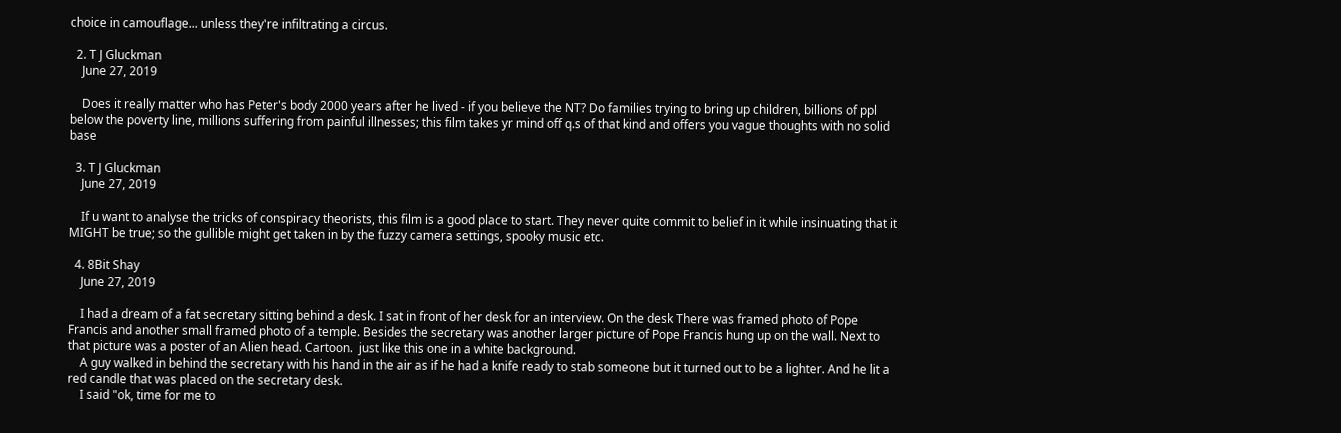choice in camouflage... unless they're infiltrating a circus.

  2. T J Gluckman
    June 27, 2019

    Does it really matter who has Peter's body 2000 years after he lived - if you believe the NT? Do families trying to bring up children, billions of ppl below the poverty line, millions suffering from painful illnesses; this film takes yr mind off q.s of that kind and offers you vague thoughts with no solid base

  3. T J Gluckman
    June 27, 2019

    If u want to analyse the tricks of conspiracy theorists, this film is a good place to start. They never quite commit to belief in it while insinuating that it MIGHT be true; so the gullible might get taken in by the fuzzy camera settings, spooky music etc.

  4. 8Bit Shay
    June 27, 2019

    I had a dream of a fat secretary sitting behind a desk. I sat in front of her desk for an interview. On the desk There was framed photo of Pope Francis and another small framed photo of a temple. Besides the secretary was another larger picture of Pope Francis hung up on the wall. Next to that picture was a poster of an Alien head. Cartoon.  just like this one in a white background.
    A guy walked in behind the secretary with his hand in the air as if he had a knife ready to stab someone but it turned out to be a lighter. And he lit a red candle that was placed on the secretary desk.
    I said "ok, time for me to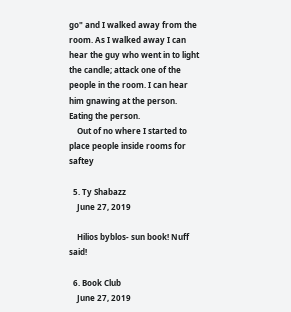go" and I walked away from the room. As I walked away I can hear the guy who went in to light the candle; attack one of the people in the room. I can hear him gnawing at the person. Eating the person.
    Out of no where I started to place people inside rooms for saftey

  5. Ty Shabazz
    June 27, 2019

    Hilios byblos- sun book! Nuff said!

  6. Book Club
    June 27, 2019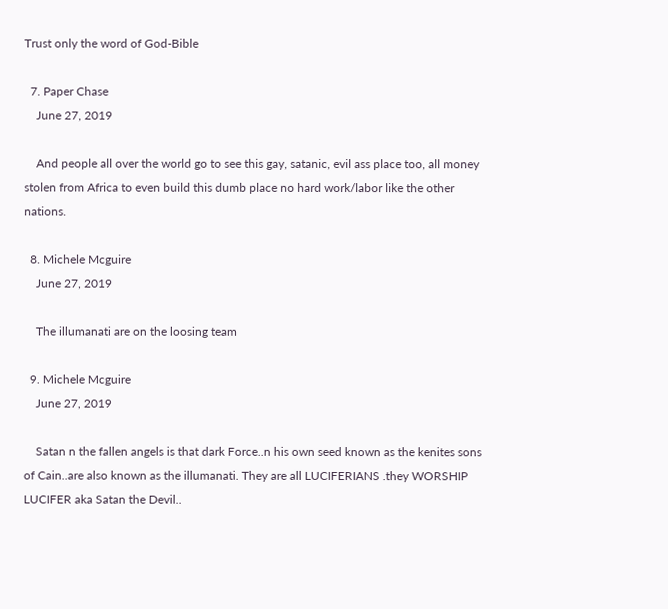Trust only the word of God-Bible

  7. Paper Chase
    June 27, 2019

    And people all over the world go to see this gay, satanic, evil ass place too, all money stolen from Africa to even build this dumb place no hard work/labor like the other nations.

  8. Michele Mcguire
    June 27, 2019

    The illumanati are on the loosing team

  9. Michele Mcguire
    June 27, 2019

    Satan n the fallen angels is that dark Force..n his own seed known as the kenites sons of Cain..are also known as the illumanati. They are all LUCIFERIANS .they WORSHIP LUCIFER aka Satan the Devil..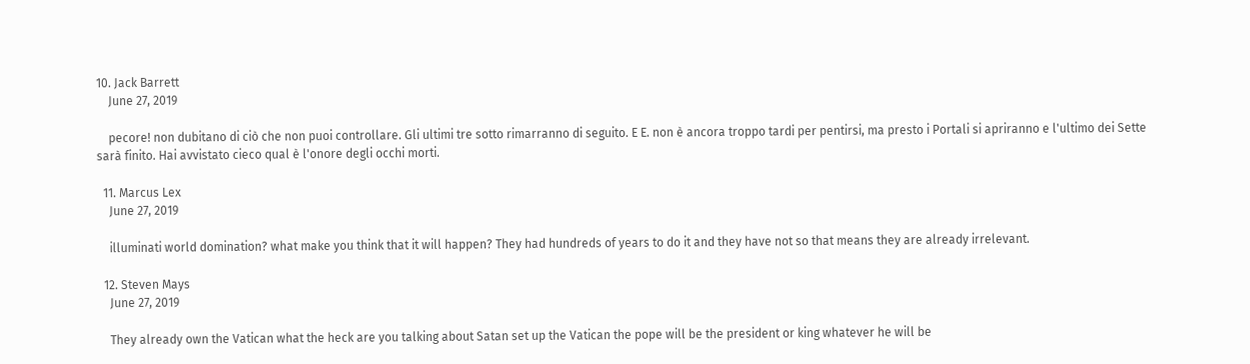10. Jack Barrett
    June 27, 2019

    pecore! non dubitano di ciò che non puoi controllare. Gli ultimi tre sotto rimarranno di seguito. E E. non è ancora troppo tardi per pentirsi, ma presto i Portali si apriranno e l'ultimo dei Sette sarà finito. Hai avvistato cieco qual è l'onore degli occhi morti.

  11. Marcus Lex
    June 27, 2019

    illuminati world domination? what make you think that it will happen? They had hundreds of years to do it and they have not so that means they are already irrelevant.

  12. Steven Mays
    June 27, 2019

    They already own the Vatican what the heck are you talking about Satan set up the Vatican the pope will be the president or king whatever he will be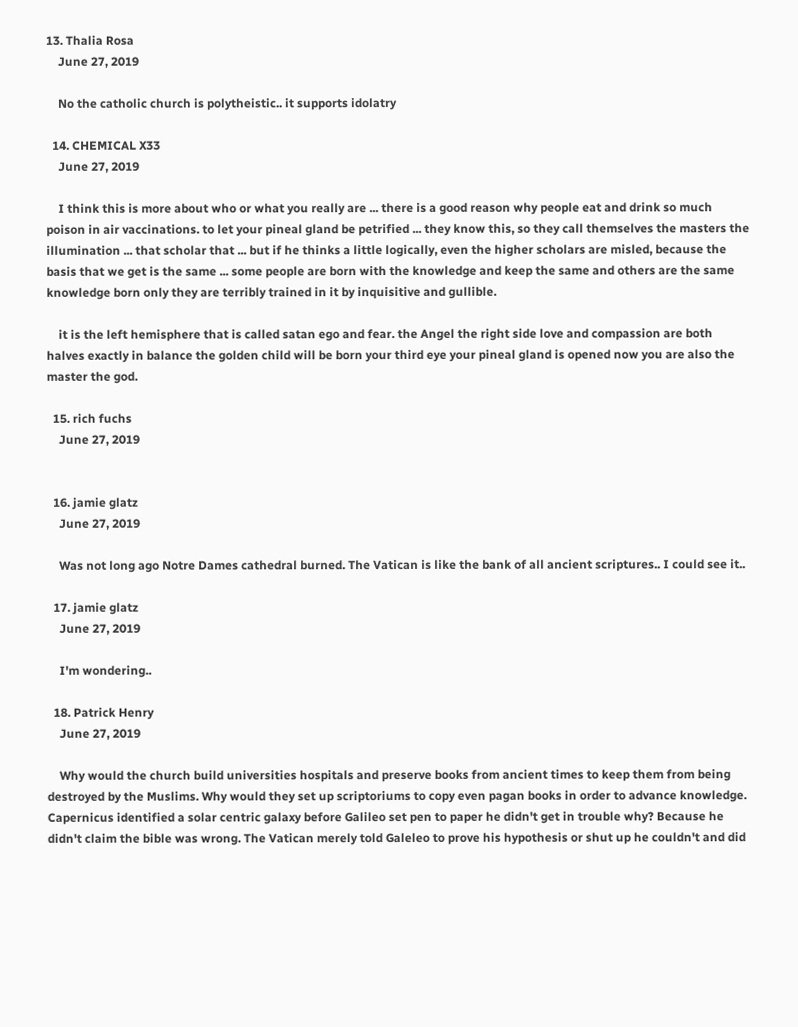13. Thalia Rosa
    June 27, 2019

    No the catholic church is polytheistic.. it supports idolatry

  14. CHEMICAL X33
    June 27, 2019

    I think this is more about who or what you really are ... there is a good reason why people eat and drink so much poison in air vaccinations. to let your pineal gland be petrified ... they know this, so they call themselves the masters the illumination ... that scholar that ... but if he thinks a little logically, even the higher scholars are misled, because the basis that we get is the same ... some people are born with the knowledge and keep the same and others are the same knowledge born only they are terribly trained in it by inquisitive and gullible.

    it is the left hemisphere that is called satan ego and fear. the Angel the right side love and compassion are both halves exactly in balance the golden child will be born your third eye your pineal gland is opened now you are also the master the god.

  15. rich fuchs
    June 27, 2019


  16. jamie glatz
    June 27, 2019

    Was not long ago Notre Dames cathedral burned. The Vatican is like the bank of all ancient scriptures.. I could see it..

  17. jamie glatz
    June 27, 2019

    I'm wondering..

  18. Patrick Henry
    June 27, 2019

    Why would the church build universities hospitals and preserve books from ancient times to keep them from being destroyed by the Muslims. Why would they set up scriptoriums to copy even pagan books in order to advance knowledge. Capernicus identified a solar centric galaxy before Galileo set pen to paper he didn't get in trouble why? Because he didn't claim the bible was wrong. The Vatican merely told Galeleo to prove his hypothesis or shut up he couldn't and did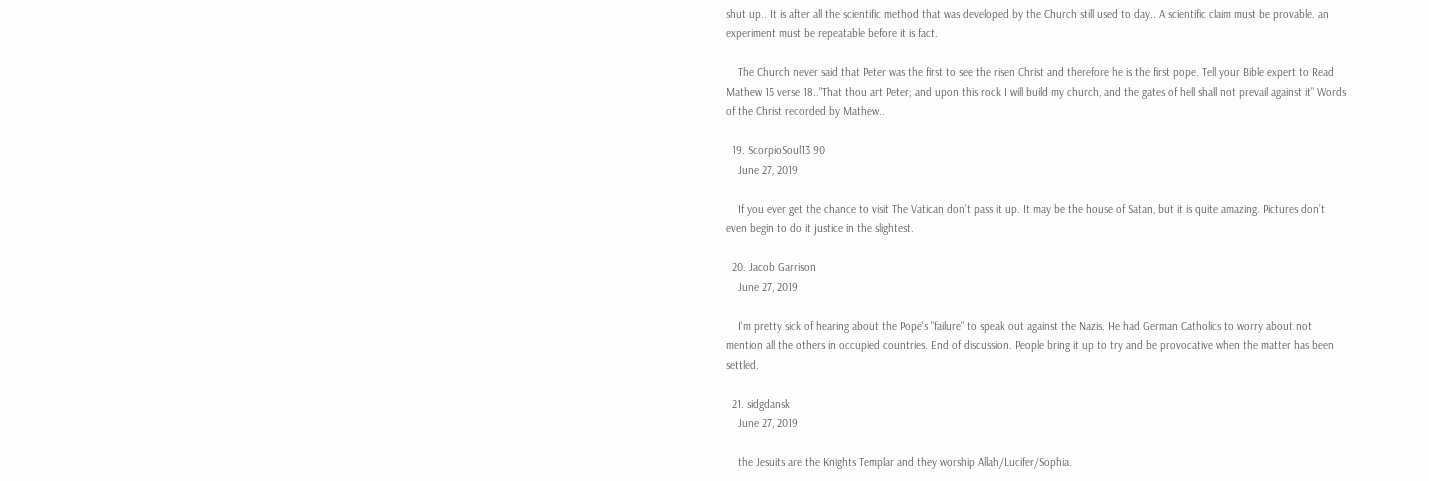shut up.. It is after all the scientific method that was developed by the Church still used to day.. A scientific claim must be provable. an experiment must be repeatable before it is fact.

    The Church never said that Peter was the first to see the risen Christ and therefore he is the first pope. Tell your Bible expert to Read Mathew 15 verse 18.."That thou art Peter; and upon this rock I will build my church, and the gates of hell shall not prevail against it" Words of the Christ recorded by Mathew..

  19. ScorpioSoul13 90
    June 27, 2019

    If you ever get the chance to visit The Vatican don’t pass it up. It may be the house of Satan, but it is quite amazing. Pictures don’t even begin to do it justice in the slightest.

  20. Jacob Garrison
    June 27, 2019

    I'm pretty sick of hearing about the Pope's "failure" to speak out against the Nazis. He had German Catholics to worry about not mention all the others in occupied countries. End of discussion. People bring it up to try and be provocative when the matter has been settled.

  21. sidgdansk
    June 27, 2019

    the Jesuits are the Knights Templar and they worship Allah/Lucifer/Sophia.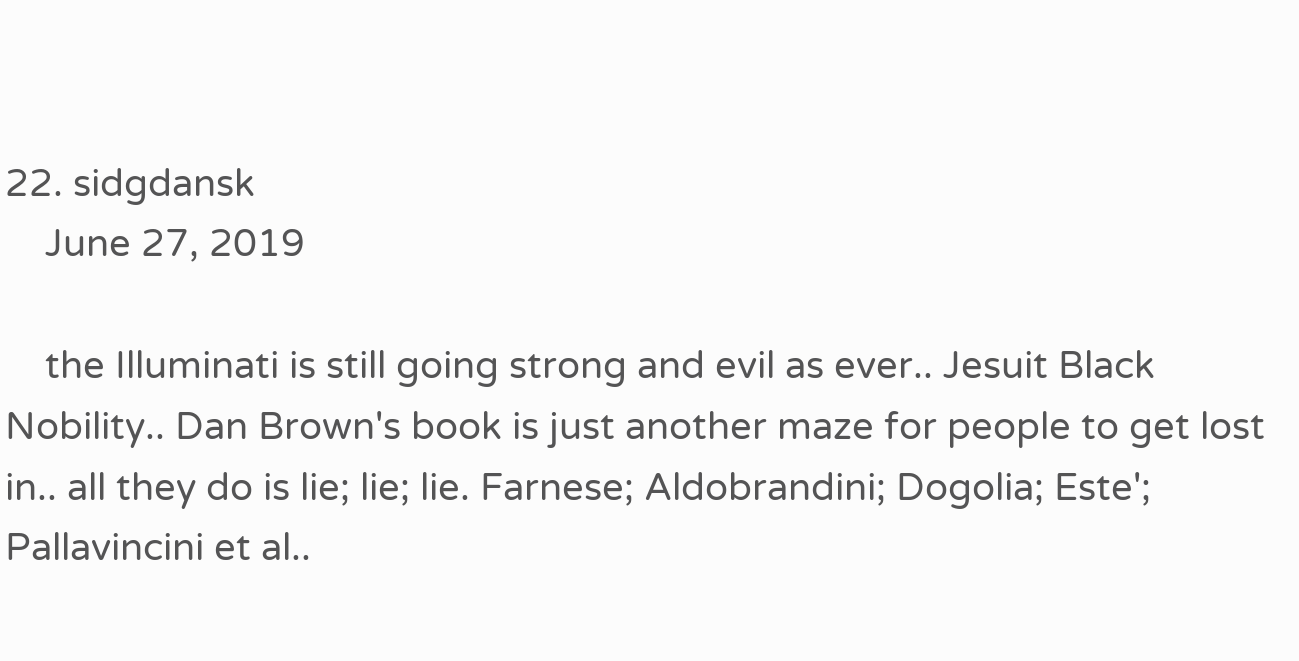22. sidgdansk
    June 27, 2019

    the Illuminati is still going strong and evil as ever.. Jesuit Black Nobility.. Dan Brown's book is just another maze for people to get lost in.. all they do is lie; lie; lie. Farnese; Aldobrandini; Dogolia; Este'; Pallavincini et al..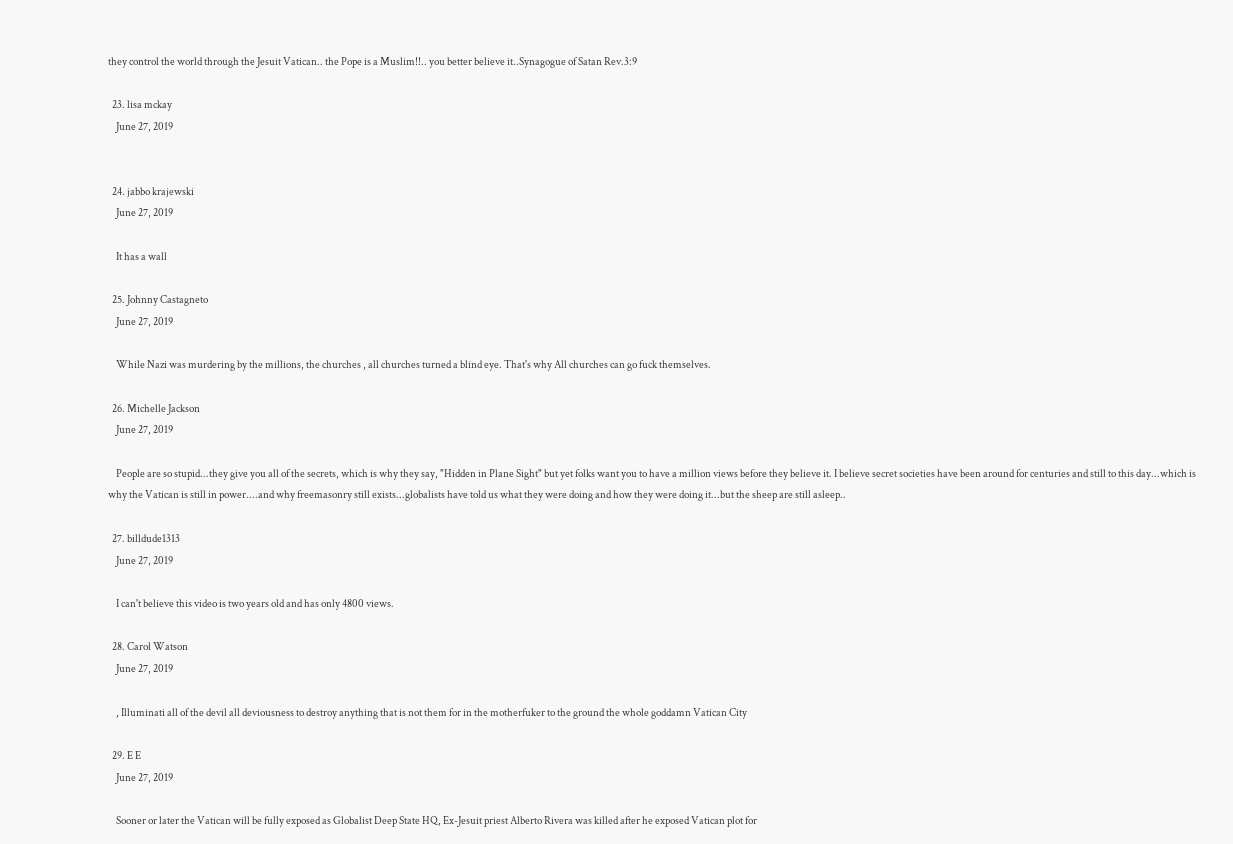they control the world through the Jesuit Vatican.. the Pope is a Muslim!!.. you better believe it..Synagogue of Satan Rev.3:9

  23. lisa mckay
    June 27, 2019


  24. jabbo krajewski
    June 27, 2019

    It has a wall

  25. Johnny Castagneto
    June 27, 2019

    While Nazi was murdering by the millions, the churches , all churches turned a blind eye. That's why All churches can go fuck themselves.

  26. Michelle Jackson
    June 27, 2019

    People are so stupid...they give you all of the secrets, which is why they say, "Hidden in Plane Sight" but yet folks want you to have a million views before they believe it. I believe secret societies have been around for centuries and still to this day...which is why the Vatican is still in power....and why freemasonry still exists...globalists have told us what they were doing and how they were doing it...but the sheep are still asleep..

  27. billdude1313
    June 27, 2019

    I can't believe this video is two years old and has only 4800 views.

  28. Carol Watson
    June 27, 2019

    , Illuminati all of the devil all deviousness to destroy anything that is not them for in the motherfuker to the ground the whole goddamn Vatican City

  29. E E
    June 27, 2019

    Sooner or later the Vatican will be fully exposed as Globalist Deep State HQ, Ex-Jesuit priest Alberto Rivera was killed after he exposed Vatican plot for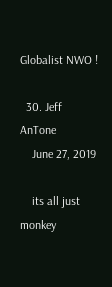Globalist NWO !

  30. Jeff AnTone
    June 27, 2019

    its all just monkey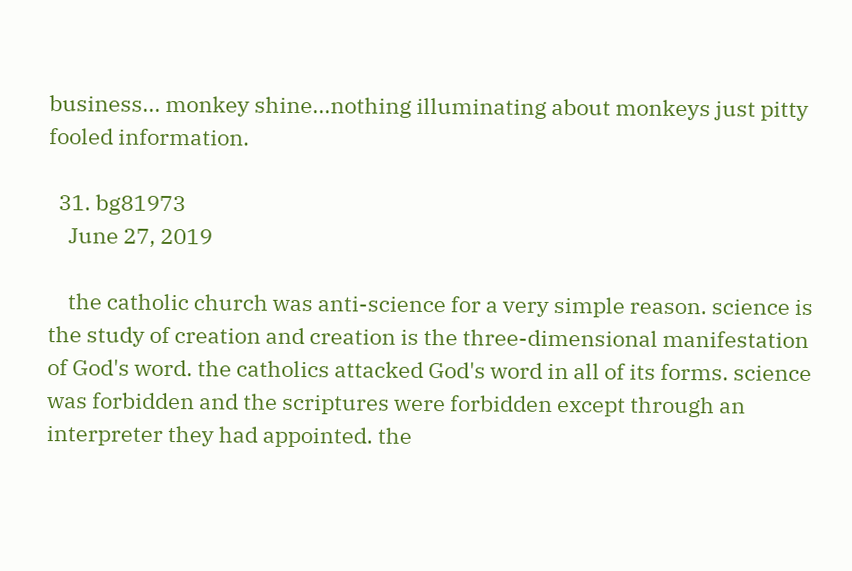business... monkey shine...nothing illuminating about monkeys just pitty fooled information.

  31. bg81973
    June 27, 2019

    the catholic church was anti-science for a very simple reason. science is the study of creation and creation is the three-dimensional manifestation of God's word. the catholics attacked God's word in all of its forms. science was forbidden and the scriptures were forbidden except through an interpreter they had appointed. the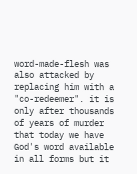word-made-flesh was also attacked by replacing him with a "co-redeemer". it is only after thousands of years of murder that today we have God's word available in all forms but it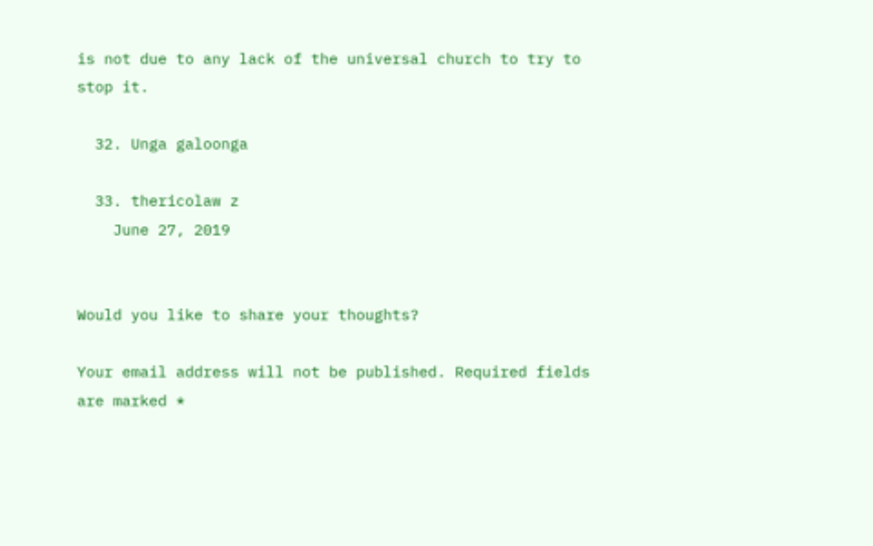is not due to any lack of the universal church to try to stop it.

  32. Unga galoonga

  33. thericolaw z
    June 27, 2019


Would you like to share your thoughts?

Your email address will not be published. Required fields are marked *